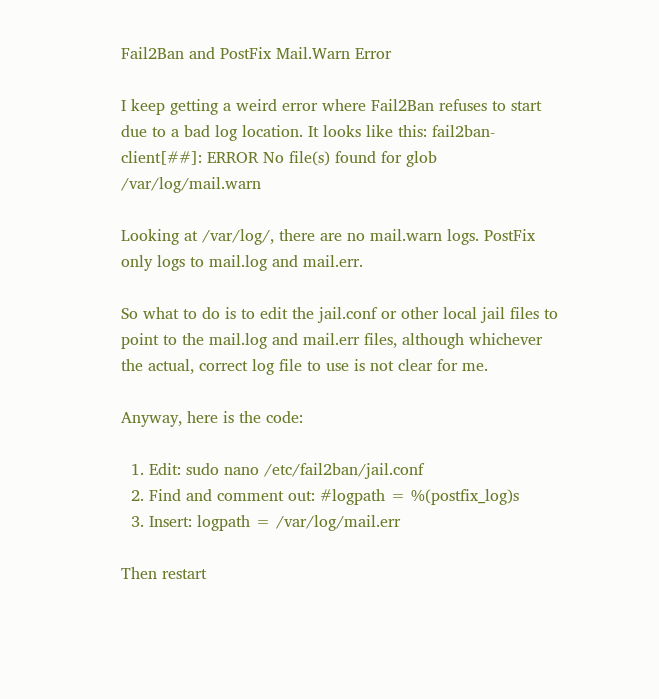Fail2Ban and PostFix Mail.Warn Error

I keep getting a weird error where Fail2Ban refuses to start due to a bad log location. It looks like this: fail2ban-client[##]: ERROR No file(s) found for glob /var/log/mail.warn

Looking at /var/log/, there are no mail.warn logs. PostFix only logs to mail.log and mail.err.

So what to do is to edit the jail.conf or other local jail files to point to the mail.log and mail.err files, although whichever the actual, correct log file to use is not clear for me.

Anyway, here is the code:

  1. Edit: sudo nano /etc/fail2ban/jail.conf
  2. Find and comment out: #logpath = %(postfix_log)s
  3. Insert: logpath = /var/log/mail.err

Then restart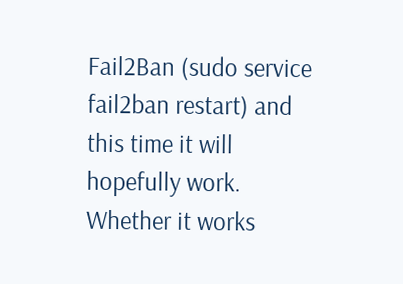Fail2Ban (sudo service fail2ban restart) and this time it will hopefully work. Whether it works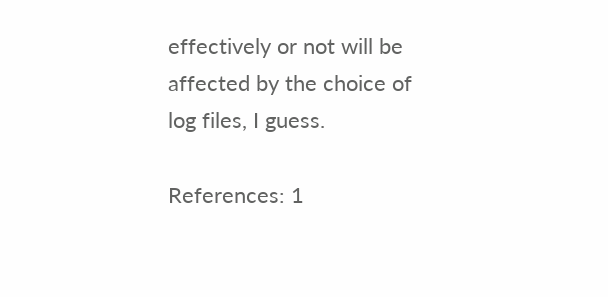effectively or not will be affected by the choice of log files, I guess.

References: 1